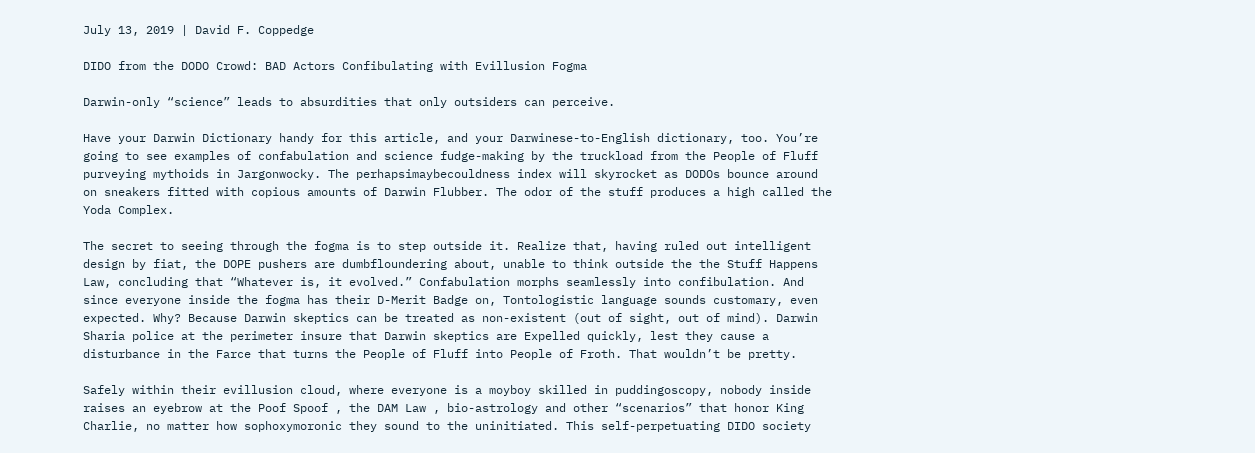July 13, 2019 | David F. Coppedge

DIDO from the DODO Crowd: BAD Actors Confibulating with Evillusion Fogma

Darwin-only “science” leads to absurdities that only outsiders can perceive.

Have your Darwin Dictionary handy for this article, and your Darwinese-to-English dictionary, too. You’re going to see examples of confabulation and science fudge-making by the truckload from the People of Fluff purveying mythoids in Jargonwocky. The perhapsimaybecouldness index will skyrocket as DODOs bounce around on sneakers fitted with copious amounts of Darwin Flubber. The odor of the stuff produces a high called the Yoda Complex.

The secret to seeing through the fogma is to step outside it. Realize that, having ruled out intelligent design by fiat, the DOPE pushers are dumbfloundering about, unable to think outside the the Stuff Happens Law, concluding that “Whatever is, it evolved.” Confabulation morphs seamlessly into confibulation. And since everyone inside the fogma has their D-Merit Badge on, Tontologistic language sounds customary, even expected. Why? Because Darwin skeptics can be treated as non-existent (out of sight, out of mind). Darwin Sharia police at the perimeter insure that Darwin skeptics are Expelled quickly, lest they cause a disturbance in the Farce that turns the People of Fluff into People of Froth. That wouldn’t be pretty.

Safely within their evillusion cloud, where everyone is a moyboy skilled in puddingoscopy, nobody inside raises an eyebrow at the Poof Spoof , the DAM Law , bio-astrology and other “scenarios” that honor King Charlie, no matter how sophoxymoronic they sound to the uninitiated. This self-perpetuating DIDO society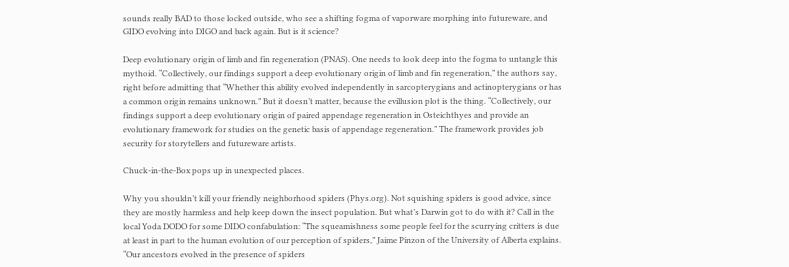sounds really BAD to those locked outside, who see a shifting fogma of vaporware morphing into futureware, and GIDO evolving into DIGO and back again. But is it science?

Deep evolutionary origin of limb and fin regeneration (PNAS). One needs to look deep into the fogma to untangle this mythoid. “Collectively, our findings support a deep evolutionary origin of limb and fin regeneration,” the authors say, right before admitting that “Whether this ability evolved independently in sarcopterygians and actinopterygians or has a common origin remains unknown.” But it doesn’t matter, because the evillusion plot is the thing. “Collectively, our findings support a deep evolutionary origin of paired appendage regeneration in Osteichthyes and provide an evolutionary framework for studies on the genetic basis of appendage regeneration.” The framework provides job security for storytellers and futureware artists.

Chuck-in-the-Box pops up in unexpected places.

Why you shouldn’t kill your friendly neighborhood spiders (Phys.org). Not squishing spiders is good advice, since they are mostly harmless and help keep down the insect population. But what’s Darwin got to do with it? Call in the local Yoda DODO for some DIDO confabulation: “The squeamishness some people feel for the scurrying critters is due at least in part to the human evolution of our perception of spiders,” Jaime Pinzon of the University of Alberta explains. “Our ancestors evolved in the presence of spiders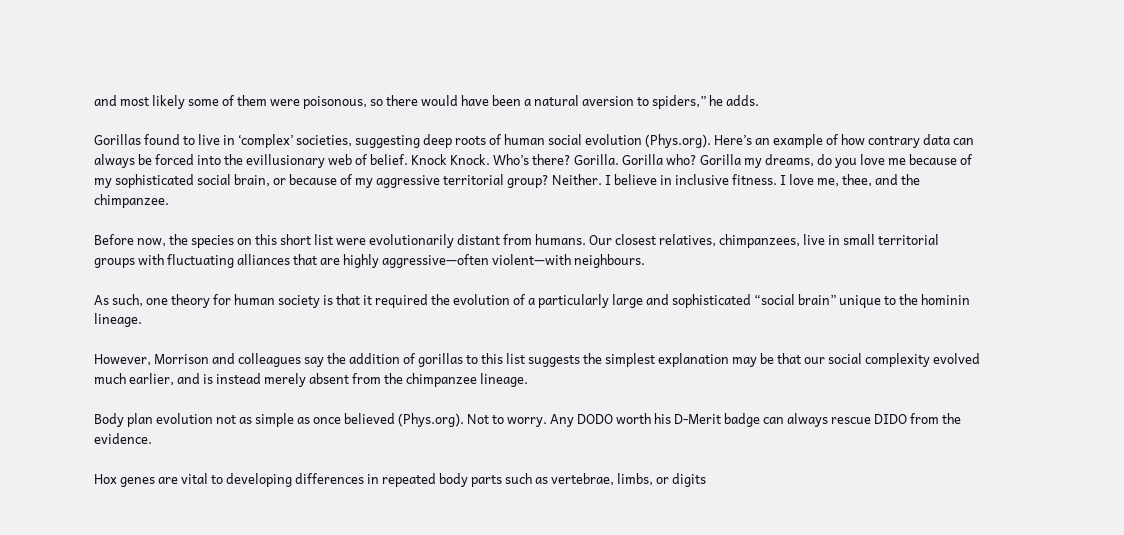and most likely some of them were poisonous, so there would have been a natural aversion to spiders,” he adds.

Gorillas found to live in ‘complex’ societies, suggesting deep roots of human social evolution (Phys.org). Here’s an example of how contrary data can always be forced into the evillusionary web of belief. Knock Knock. Who’s there? Gorilla. Gorilla who? Gorilla my dreams, do you love me because of my sophisticated social brain, or because of my aggressive territorial group? Neither. I believe in inclusive fitness. I love me, thee, and the chimpanzee.

Before now, the species on this short list were evolutionarily distant from humans. Our closest relatives, chimpanzees, live in small territorial groups with fluctuating alliances that are highly aggressive—often violent—with neighbours.

As such, one theory for human society is that it required the evolution of a particularly large and sophisticated “social brain” unique to the hominin lineage.

However, Morrison and colleagues say the addition of gorillas to this list suggests the simplest explanation may be that our social complexity evolved much earlier, and is instead merely absent from the chimpanzee lineage.

Body plan evolution not as simple as once believed (Phys.org). Not to worry. Any DODO worth his D-Merit badge can always rescue DIDO from the evidence.

Hox genes are vital to developing differences in repeated body parts such as vertebrae, limbs, or digits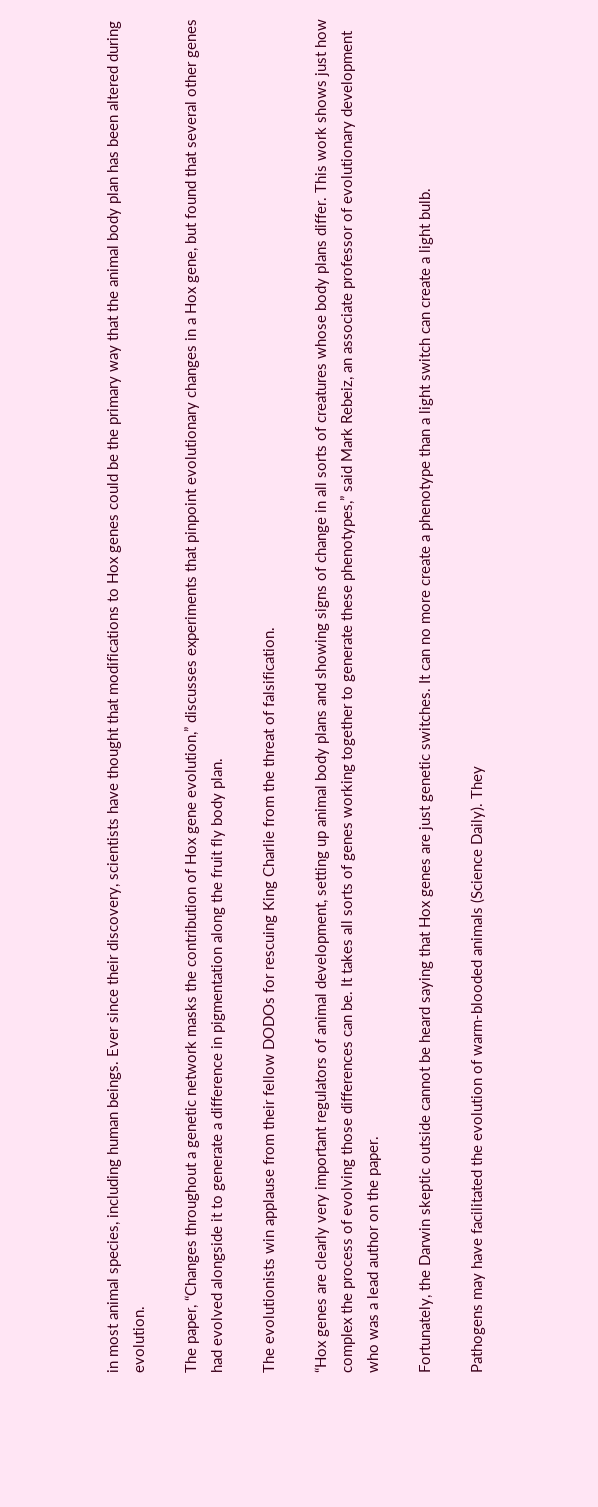in most animal species, including human beings. Ever since their discovery, scientists have thought that modifications to Hox genes could be the primary way that the animal body plan has been altered during evolution.

The paper, “Changes throughout a genetic network masks the contribution of Hox gene evolution,” discusses experiments that pinpoint evolutionary changes in a Hox gene, but found that several other genes had evolved alongside it to generate a difference in pigmentation along the fruit fly body plan.

The evolutionists win applause from their fellow DODOs for rescuing King Charlie from the threat of falsification.

“Hox genes are clearly very important regulators of animal development, setting up animal body plans and showing signs of change in all sorts of creatures whose body plans differ. This work shows just how complex the process of evolving those differences can be. It takes all sorts of genes working together to generate these phenotypes,” said Mark Rebeiz, an associate professor of evolutionary development who was a lead author on the paper.

Fortunately, the Darwin skeptic outside cannot be heard saying that Hox genes are just genetic switches. It can no more create a phenotype than a light switch can create a light bulb.

Pathogens may have facilitated the evolution of warm-blooded animals (Science Daily). They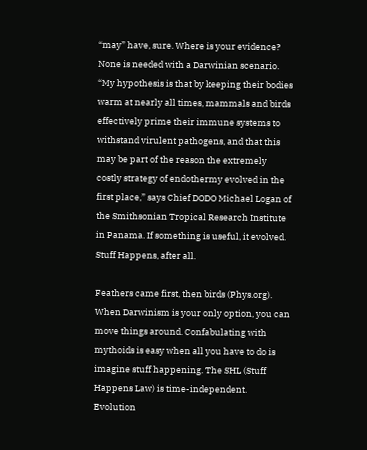“may” have, sure. Where is your evidence? None is needed with a Darwinian scenario. “My hypothesis is that by keeping their bodies warm at nearly all times, mammals and birds effectively prime their immune systems to withstand virulent pathogens, and that this may be part of the reason the extremely costly strategy of endothermy evolved in the first place,” says Chief DODO Michael Logan of the Smithsonian Tropical Research Institute in Panama. If something is useful, it evolved. Stuff Happens, after all.

Feathers came first, then birds (Phys.org). When Darwinism is your only option, you can move things around. Confabulating with mythoids is easy when all you have to do is imagine stuff happening. The SHL (Stuff Happens Law) is time-independent. Evolution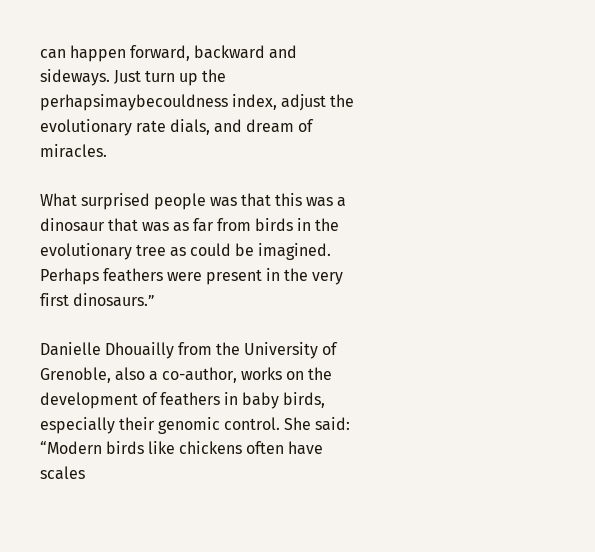can happen forward, backward and sideways. Just turn up the perhapsimaybecouldness index, adjust the evolutionary rate dials, and dream of miracles.

What surprised people was that this was a dinosaur that was as far from birds in the evolutionary tree as could be imagined. Perhaps feathers were present in the very first dinosaurs.”

Danielle Dhouailly from the University of Grenoble, also a co-author, works on the development of feathers in baby birds, especially their genomic control. She said: “Modern birds like chickens often have scales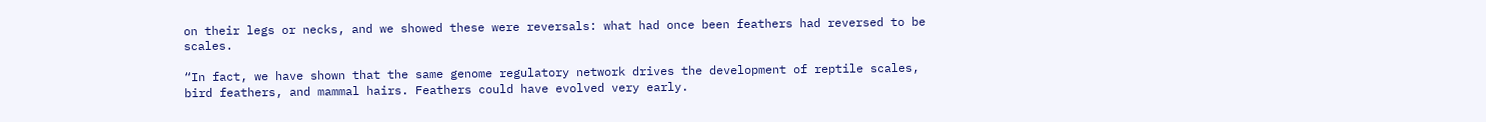on their legs or necks, and we showed these were reversals: what had once been feathers had reversed to be scales.

“In fact, we have shown that the same genome regulatory network drives the development of reptile scales, bird feathers, and mammal hairs. Feathers could have evolved very early.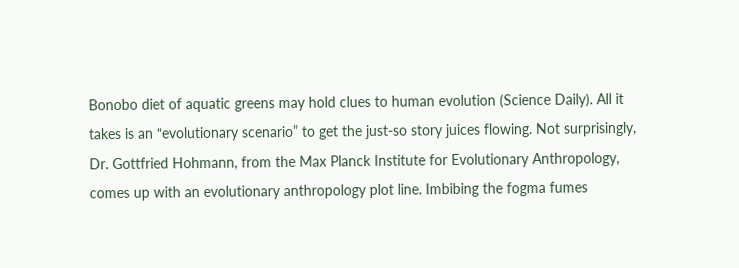Bonobo diet of aquatic greens may hold clues to human evolution (Science Daily). All it takes is an “evolutionary scenario” to get the just-so story juices flowing. Not surprisingly, Dr. Gottfried Hohmann, from the Max Planck Institute for Evolutionary Anthropology, comes up with an evolutionary anthropology plot line. Imbibing the fogma fumes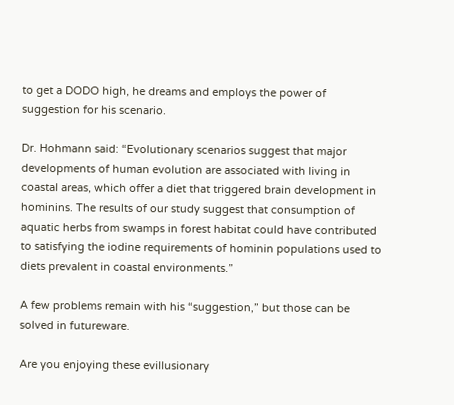to get a DODO high, he dreams and employs the power of suggestion for his scenario.

Dr. Hohmann said: “Evolutionary scenarios suggest that major developments of human evolution are associated with living in coastal areas, which offer a diet that triggered brain development in hominins. The results of our study suggest that consumption of aquatic herbs from swamps in forest habitat could have contributed to satisfying the iodine requirements of hominin populations used to diets prevalent in coastal environments.”

A few problems remain with his “suggestion,” but those can be solved in futureware.

Are you enjoying these evillusionary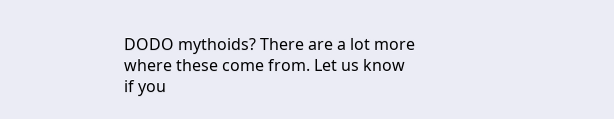DODO mythoids? There are a lot more where these come from. Let us know if you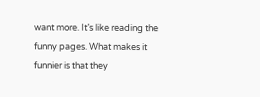want more. It’s like reading the funny pages. What makes it funnier is that they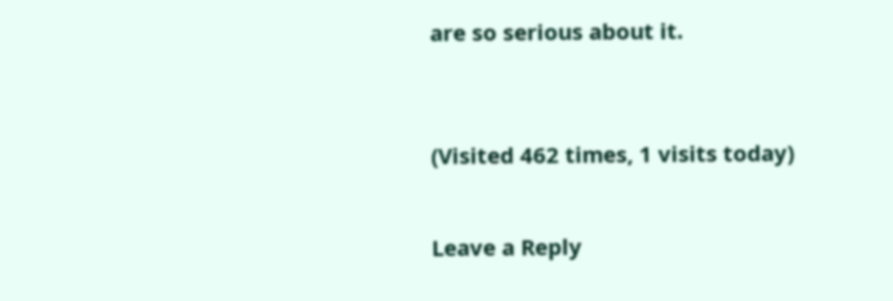are so serious about it.



(Visited 462 times, 1 visits today)


Leave a Reply